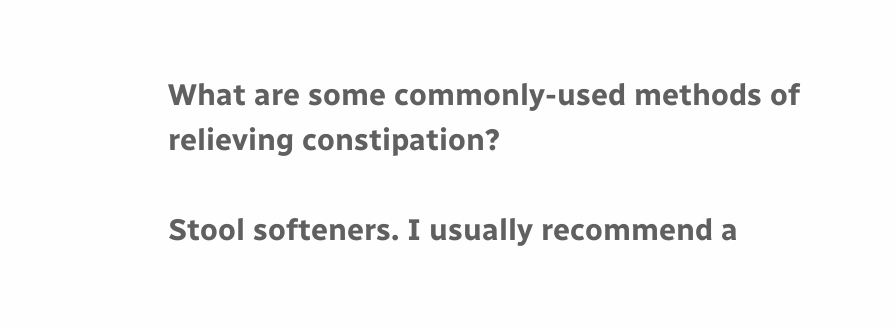What are some commonly-used methods of relieving constipation?

Stool softeners. I usually recommend a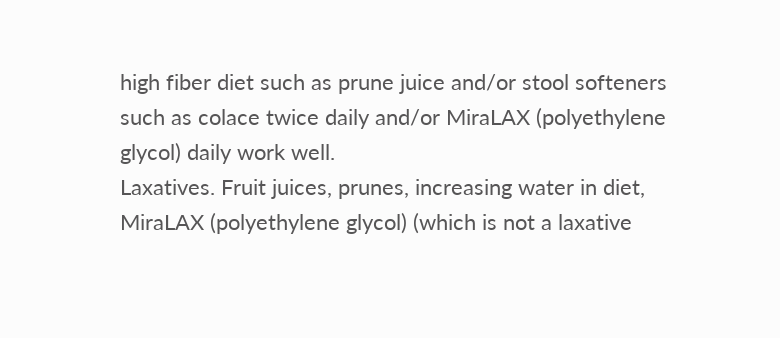high fiber diet such as prune juice and/or stool softeners such as colace twice daily and/or MiraLAX (polyethylene glycol) daily work well.
Laxatives. Fruit juices, prunes, increasing water in diet, MiraLAX (polyethylene glycol) (which is not a laxative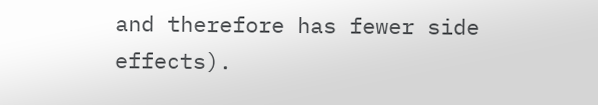and therefore has fewer side effects).